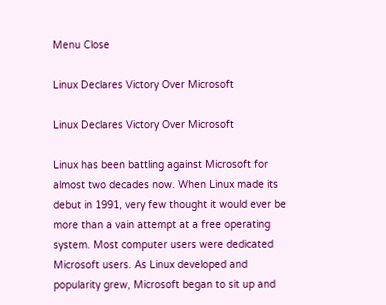Menu Close

Linux Declares Victory Over Microsoft

Linux Declares Victory Over Microsoft

Linux has been battling against Microsoft for almost two decades now. When Linux made its debut in 1991, very few thought it would ever be more than a vain attempt at a free operating system. Most computer users were dedicated Microsoft users. As Linux developed and popularity grew, Microsoft began to sit up and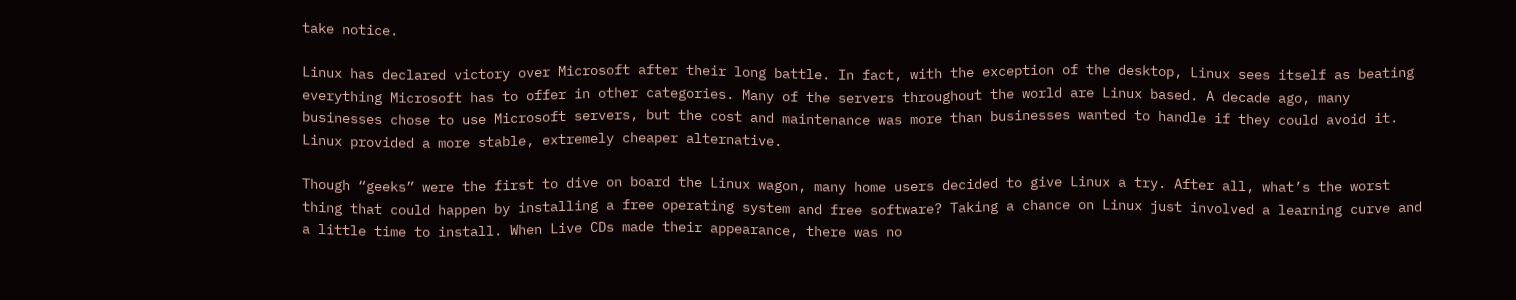take notice.

Linux has declared victory over Microsoft after their long battle. In fact, with the exception of the desktop, Linux sees itself as beating everything Microsoft has to offer in other categories. Many of the servers throughout the world are Linux based. A decade ago, many businesses chose to use Microsoft servers, but the cost and maintenance was more than businesses wanted to handle if they could avoid it. Linux provided a more stable, extremely cheaper alternative.

Though “geeks” were the first to dive on board the Linux wagon, many home users decided to give Linux a try. After all, what’s the worst thing that could happen by installing a free operating system and free software? Taking a chance on Linux just involved a learning curve and a little time to install. When Live CDs made their appearance, there was no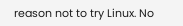reason not to try Linux. No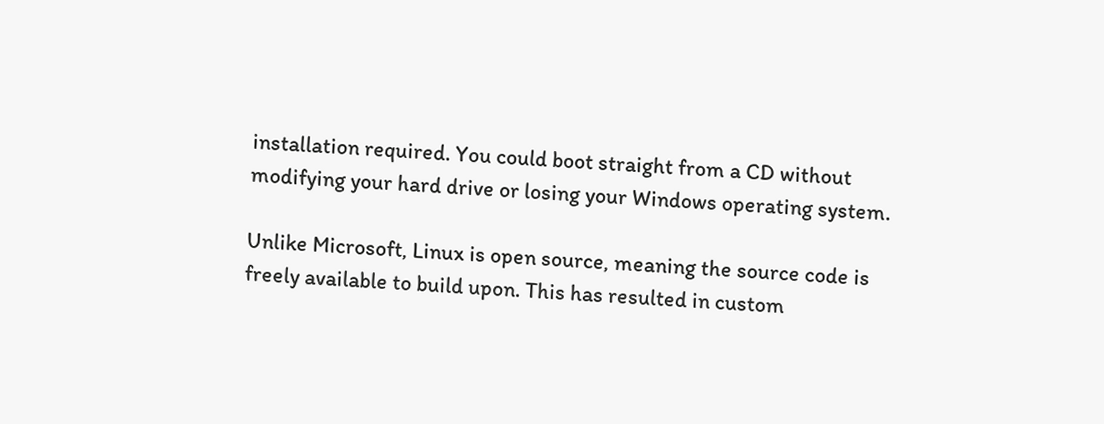installation required. You could boot straight from a CD without modifying your hard drive or losing your Windows operating system.

Unlike Microsoft, Linux is open source, meaning the source code is freely available to build upon. This has resulted in custom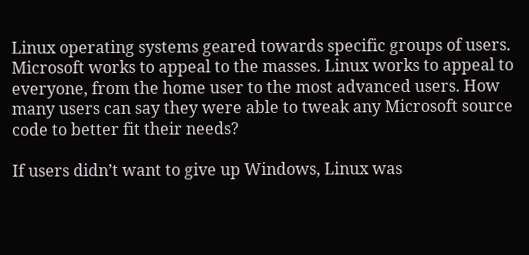Linux operating systems geared towards specific groups of users. Microsoft works to appeal to the masses. Linux works to appeal to everyone, from the home user to the most advanced users. How many users can say they were able to tweak any Microsoft source code to better fit their needs?

If users didn’t want to give up Windows, Linux was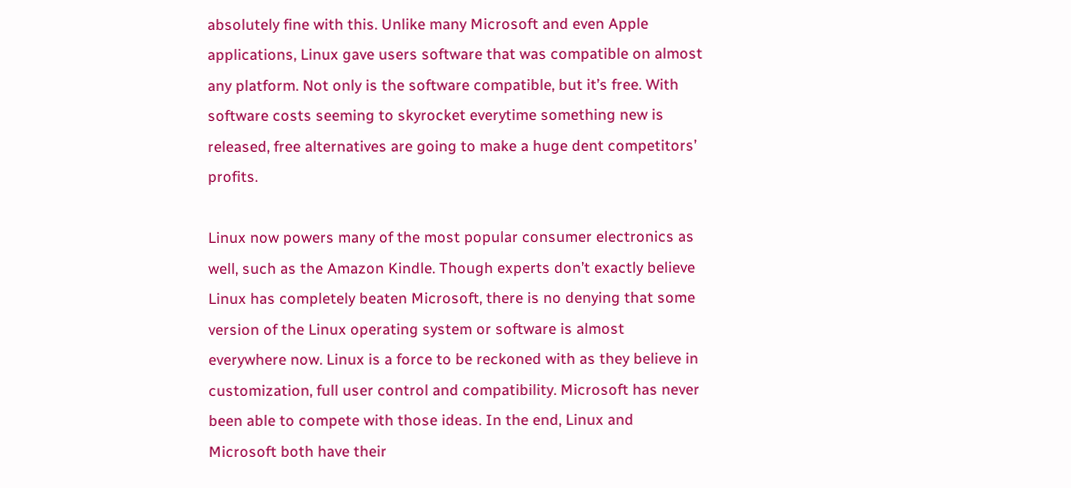absolutely fine with this. Unlike many Microsoft and even Apple applications, Linux gave users software that was compatible on almost any platform. Not only is the software compatible, but it’s free. With software costs seeming to skyrocket everytime something new is released, free alternatives are going to make a huge dent competitors’ profits.

Linux now powers many of the most popular consumer electronics as well, such as the Amazon Kindle. Though experts don’t exactly believe Linux has completely beaten Microsoft, there is no denying that some version of the Linux operating system or software is almost everywhere now. Linux is a force to be reckoned with as they believe in customization, full user control and compatibility. Microsoft has never been able to compete with those ideas. In the end, Linux and Microsoft both have their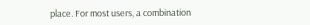place. For most users, a combination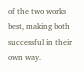of the two works best, making both successful in their own way.